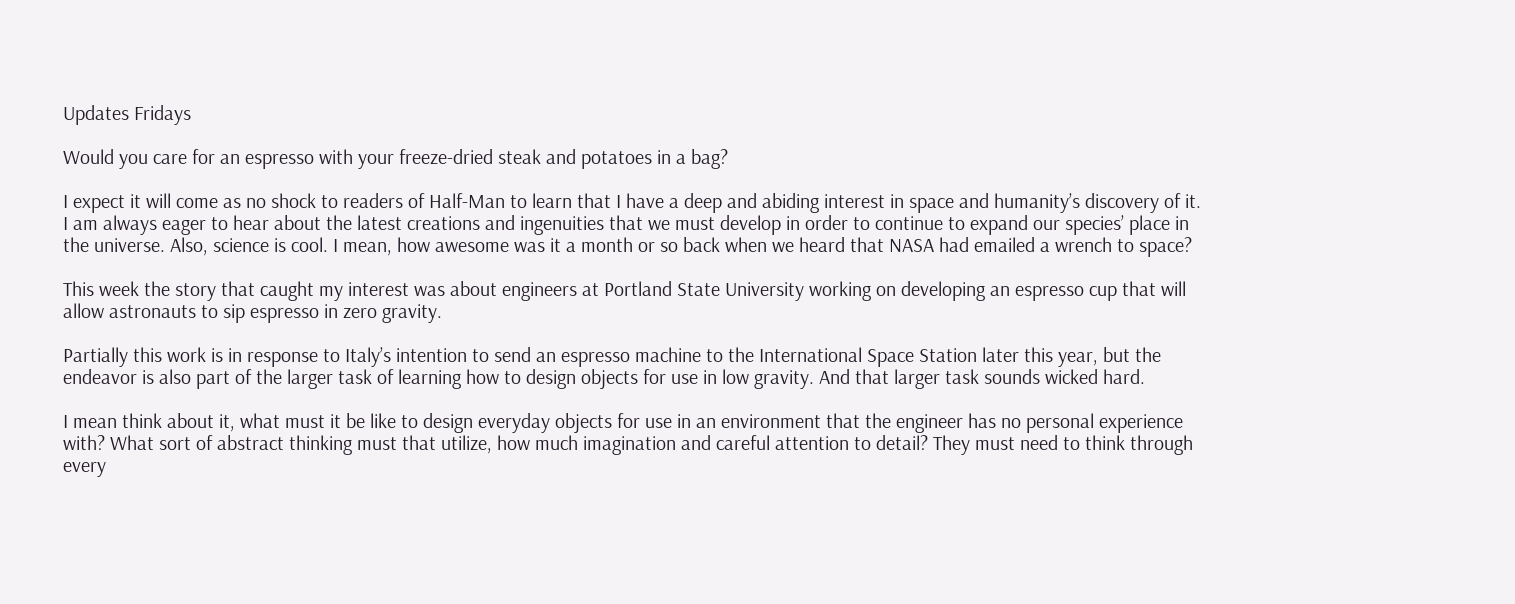Updates Fridays

Would you care for an espresso with your freeze-dried steak and potatoes in a bag?

I expect it will come as no shock to readers of Half-Man to learn that I have a deep and abiding interest in space and humanity’s discovery of it. I am always eager to hear about the latest creations and ingenuities that we must develop in order to continue to expand our species’ place in the universe. Also, science is cool. I mean, how awesome was it a month or so back when we heard that NASA had emailed a wrench to space?

This week the story that caught my interest was about engineers at Portland State University working on developing an espresso cup that will allow astronauts to sip espresso in zero gravity.

Partially this work is in response to Italy’s intention to send an espresso machine to the International Space Station later this year, but the endeavor is also part of the larger task of learning how to design objects for use in low gravity. And that larger task sounds wicked hard.

I mean think about it, what must it be like to design everyday objects for use in an environment that the engineer has no personal experience with? What sort of abstract thinking must that utilize, how much imagination and careful attention to detail? They must need to think through every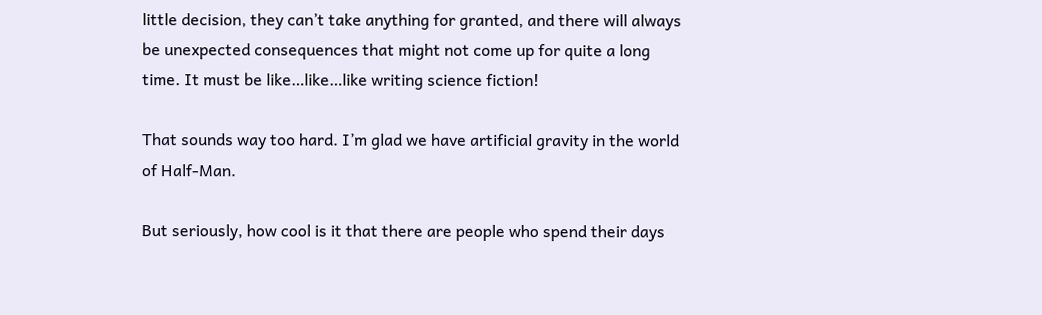little decision, they can’t take anything for granted, and there will always be unexpected consequences that might not come up for quite a long time. It must be like…like…like writing science fiction!

That sounds way too hard. I’m glad we have artificial gravity in the world of Half-Man.

But seriously, how cool is it that there are people who spend their days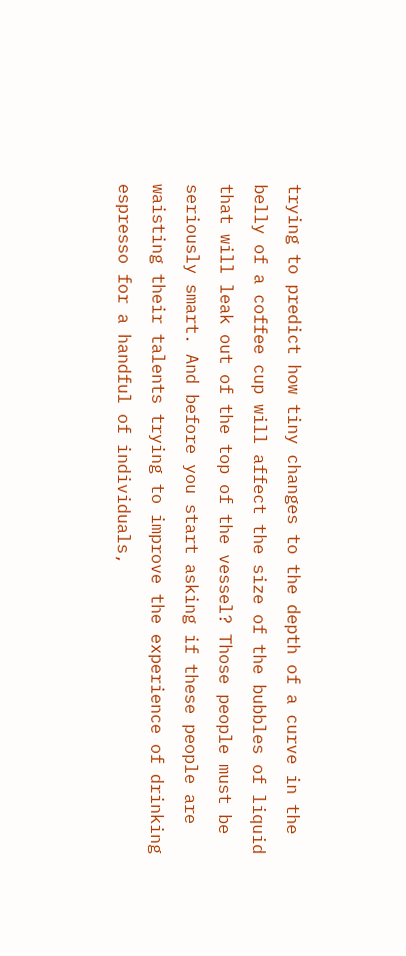trying to predict how tiny changes to the depth of a curve in the belly of a coffee cup will affect the size of the bubbles of liquid that will leak out of the top of the vessel? Those people must be seriously smart. And before you start asking if these people are waisting their talents trying to improve the experience of drinking espresso for a handful of individuals,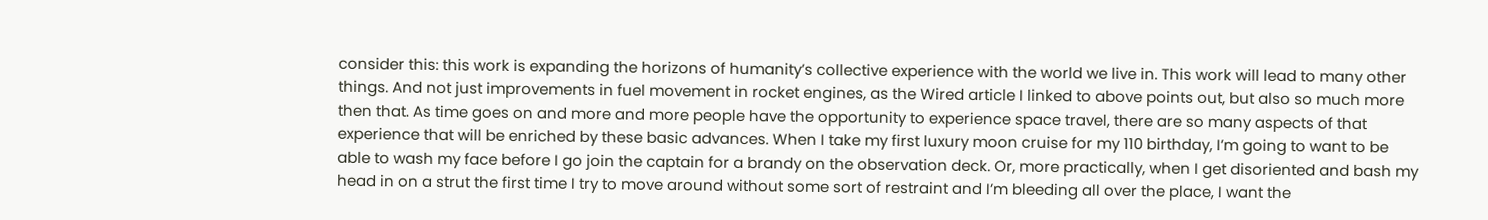consider this: this work is expanding the horizons of humanity’s collective experience with the world we live in. This work will lead to many other things. And not just improvements in fuel movement in rocket engines, as the Wired article I linked to above points out, but also so much more then that. As time goes on and more and more people have the opportunity to experience space travel, there are so many aspects of that experience that will be enriched by these basic advances. When I take my first luxury moon cruise for my 110 birthday, I’m going to want to be able to wash my face before I go join the captain for a brandy on the observation deck. Or, more practically, when I get disoriented and bash my head in on a strut the first time I try to move around without some sort of restraint and I’m bleeding all over the place, I want the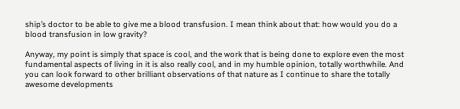ship’s doctor to be able to give me a blood transfusion. I mean think about that: how would you do a blood transfusion in low gravity?

Anyway, my point is simply that space is cool, and the work that is being done to explore even the most fundamental aspects of living in it is also really cool, and in my humble opinion, totally worthwhile. And you can look forward to other brilliant observations of that nature as I continue to share the totally awesome developments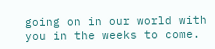going on in our world with you in the weeks to come.